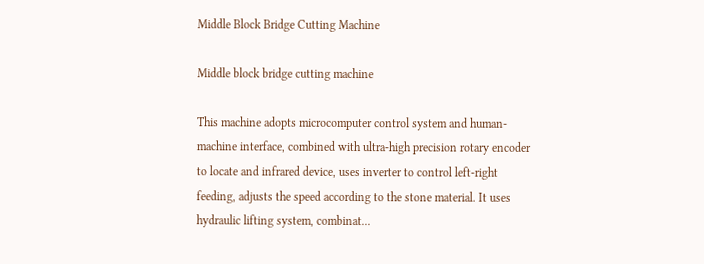Middle Block Bridge Cutting Machine

Middle block bridge cutting machine

This machine adopts microcomputer control system and human-machine interface, combined with ultra-high precision rotary encoder to locate and infrared device, uses inverter to control left-right feeding, adjusts the speed according to the stone material. It uses hydraulic lifting system, combinat...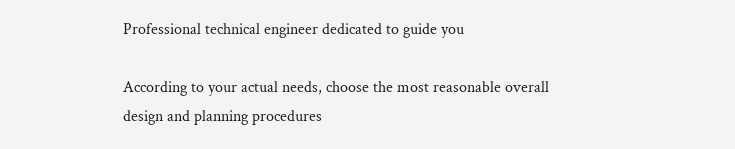Professional technical engineer dedicated to guide you

According to your actual needs, choose the most reasonable overall design and planning procedures